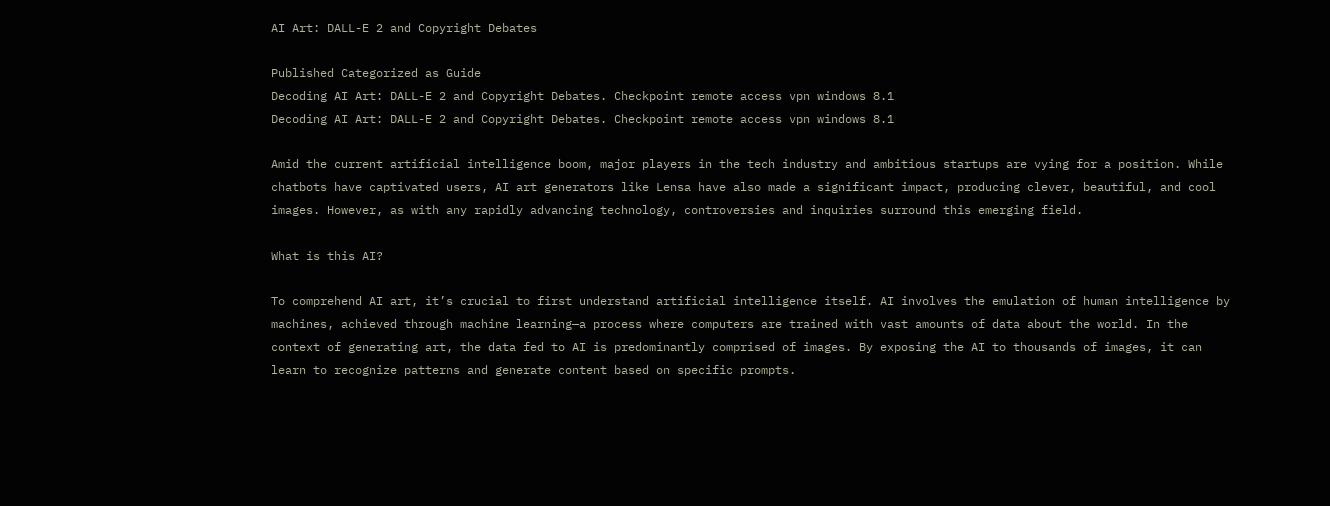AI Art: DALL-E 2 and Copyright Debates

Published Categorized as Guide
Decoding AI Art: DALL-E 2 and Copyright Debates. Checkpoint remote access vpn windows 8.1
Decoding AI Art: DALL-E 2 and Copyright Debates. Checkpoint remote access vpn windows 8.1

Amid the current artificial intelligence boom, major players in the tech industry and ambitious startups are vying for a position. While chatbots have captivated users, AI art generators like Lensa have also made a significant impact, producing clever, beautiful, and cool images. However, as with any rapidly advancing technology, controversies and inquiries surround this emerging field.

What is this AI?

To comprehend AI art, it’s crucial to first understand artificial intelligence itself. AI involves the emulation of human intelligence by machines, achieved through machine learning—a process where computers are trained with vast amounts of data about the world. In the context of generating art, the data fed to AI is predominantly comprised of images. By exposing the AI to thousands of images, it can learn to recognize patterns and generate content based on specific prompts.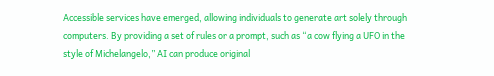Accessible services have emerged, allowing individuals to generate art solely through computers. By providing a set of rules or a prompt, such as “a cow flying a UFO in the style of Michelangelo,” AI can produce original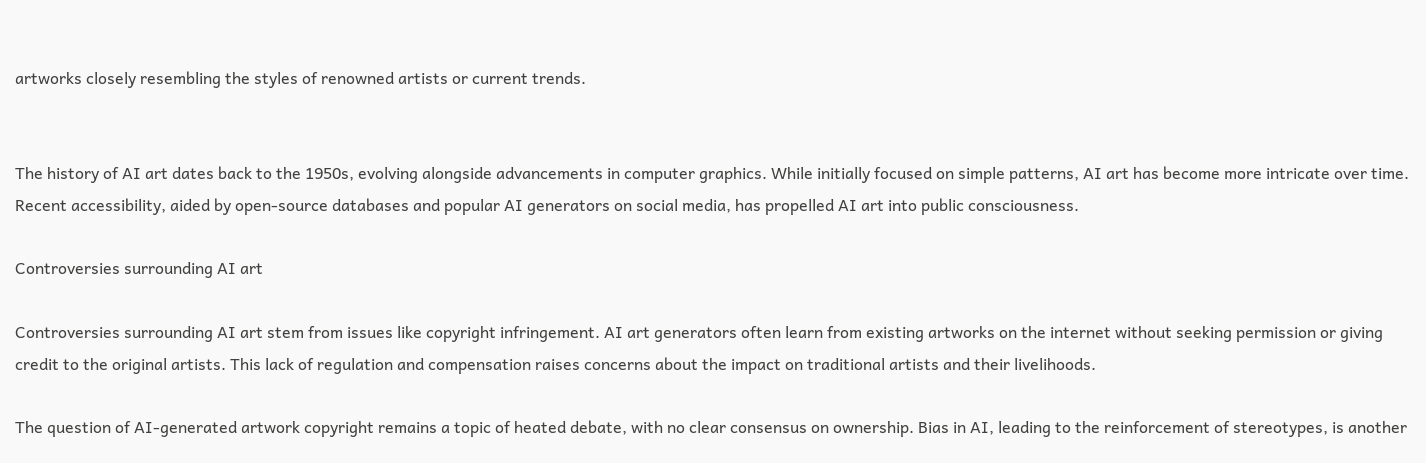artworks closely resembling the styles of renowned artists or current trends.


The history of AI art dates back to the 1950s, evolving alongside advancements in computer graphics. While initially focused on simple patterns, AI art has become more intricate over time. Recent accessibility, aided by open-source databases and popular AI generators on social media, has propelled AI art into public consciousness.

Controversies surrounding AI art

Controversies surrounding AI art stem from issues like copyright infringement. AI art generators often learn from existing artworks on the internet without seeking permission or giving credit to the original artists. This lack of regulation and compensation raises concerns about the impact on traditional artists and their livelihoods.

The question of AI-generated artwork copyright remains a topic of heated debate, with no clear consensus on ownership. Bias in AI, leading to the reinforcement of stereotypes, is another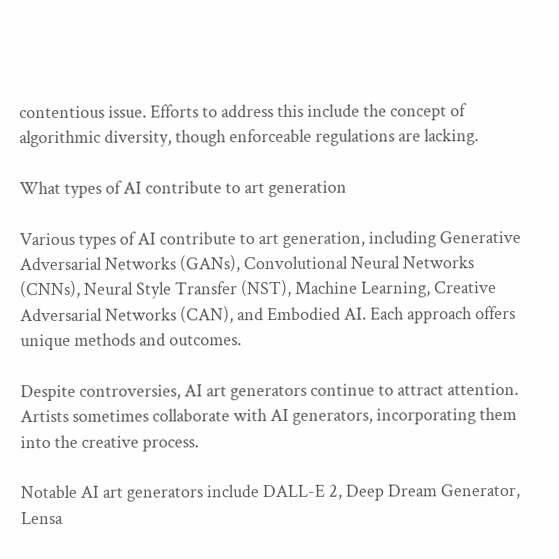contentious issue. Efforts to address this include the concept of algorithmic diversity, though enforceable regulations are lacking.

What types of AI contribute to art generation

Various types of AI contribute to art generation, including Generative Adversarial Networks (GANs), Convolutional Neural Networks (CNNs), Neural Style Transfer (NST), Machine Learning, Creative Adversarial Networks (CAN), and Embodied AI. Each approach offers unique methods and outcomes.

Despite controversies, AI art generators continue to attract attention. Artists sometimes collaborate with AI generators, incorporating them into the creative process.

Notable AI art generators include DALL-E 2, Deep Dream Generator, Lensa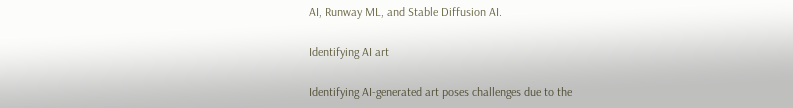AI, Runway ML, and Stable Diffusion AI.

Identifying AI art

Identifying AI-generated art poses challenges due to the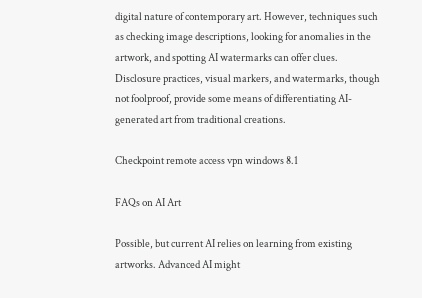digital nature of contemporary art. However, techniques such as checking image descriptions, looking for anomalies in the artwork, and spotting AI watermarks can offer clues. Disclosure practices, visual markers, and watermarks, though not foolproof, provide some means of differentiating AI-generated art from traditional creations.

Checkpoint remote access vpn windows 8.1

FAQs on AI Art

Possible, but current AI relies on learning from existing artworks. Advanced AI might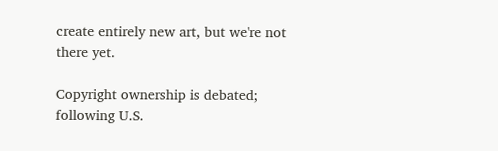create entirely new art, but we're not there yet.

Copyright ownership is debated; following U.S.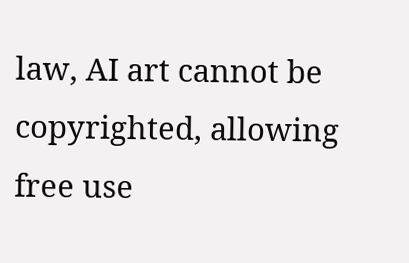law, AI art cannot be copyrighted, allowing free use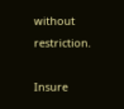without restriction.

Insure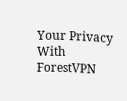Your Privacy With ForestVPN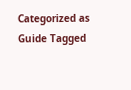Categorized as Guide Tagged